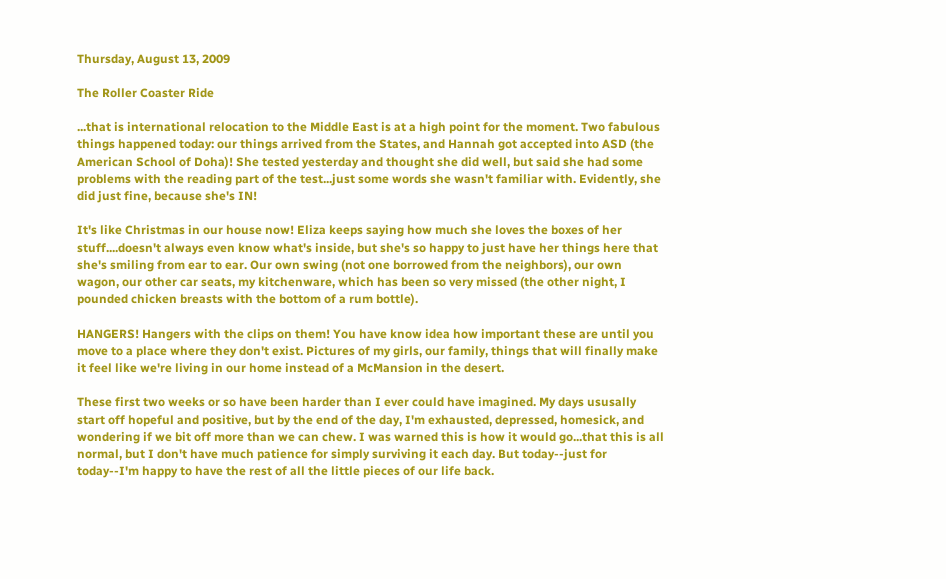Thursday, August 13, 2009

The Roller Coaster Ride

...that is international relocation to the Middle East is at a high point for the moment. Two fabulous things happened today: our things arrived from the States, and Hannah got accepted into ASD (the American School of Doha)! She tested yesterday and thought she did well, but said she had some problems with the reading part of the test...just some words she wasn't familiar with. Evidently, she did just fine, because she's IN!

It's like Christmas in our house now! Eliza keeps saying how much she loves the boxes of her stuff....doesn't always even know what's inside, but she's so happy to just have her things here that she's smiling from ear to ear. Our own swing (not one borrowed from the neighbors), our own wagon, our other car seats, my kitchenware, which has been so very missed (the other night, I pounded chicken breasts with the bottom of a rum bottle).

HANGERS! Hangers with the clips on them! You have know idea how important these are until you move to a place where they don't exist. Pictures of my girls, our family, things that will finally make it feel like we're living in our home instead of a McMansion in the desert.

These first two weeks or so have been harder than I ever could have imagined. My days ususally start off hopeful and positive, but by the end of the day, I'm exhausted, depressed, homesick, and wondering if we bit off more than we can chew. I was warned this is how it would go...that this is all normal, but I don't have much patience for simply surviving it each day. But today--just for today--I'm happy to have the rest of all the little pieces of our life back.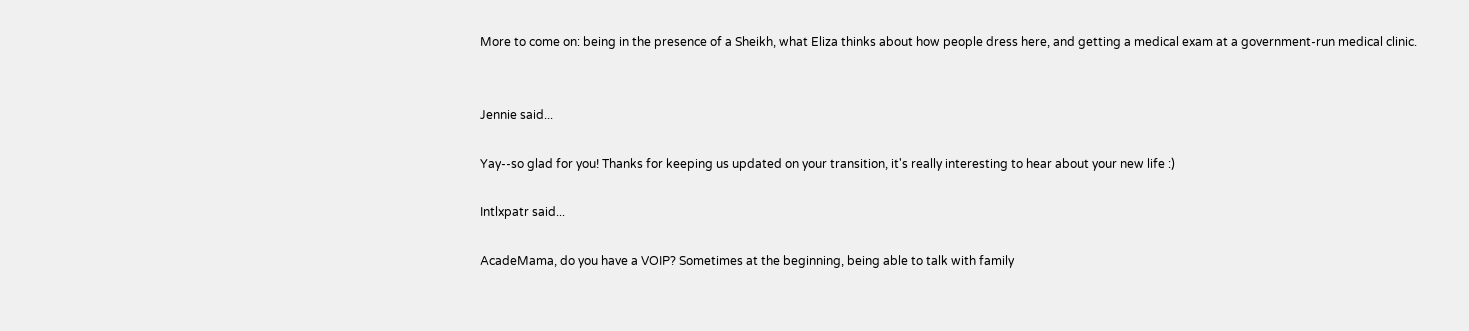More to come on: being in the presence of a Sheikh, what Eliza thinks about how people dress here, and getting a medical exam at a government-run medical clinic.


Jennie said...

Yay--so glad for you! Thanks for keeping us updated on your transition, it's really interesting to hear about your new life :)

Intlxpatr said...

AcadeMama, do you have a VOIP? Sometimes at the beginning, being able to talk with family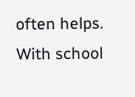often helps. With school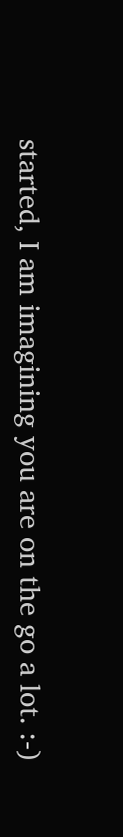started, I am imagining you are on the go a lot. :-)